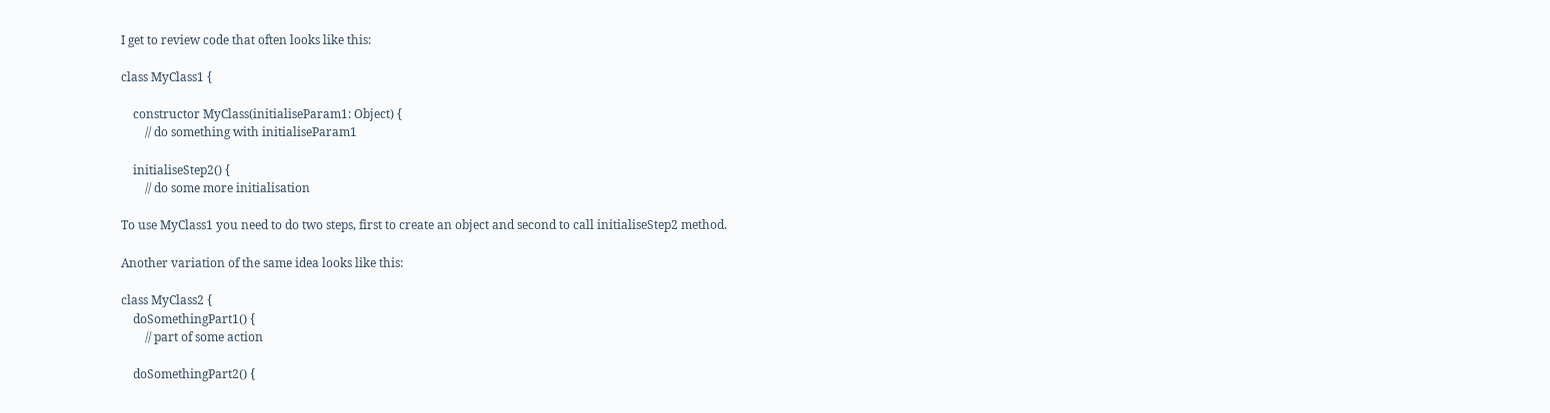I get to review code that often looks like this:

class MyClass1 {

    constructor MyClass(initialiseParam1: Object) {
        // do something with initialiseParam1

    initialiseStep2() {
        // do some more initialisation

To use MyClass1 you need to do two steps, first to create an object and second to call initialiseStep2 method.

Another variation of the same idea looks like this:

class MyClass2 {
    doSomethingPart1() {
        // part of some action

    doSomethingPart2() {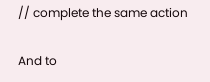// complete the same action

And to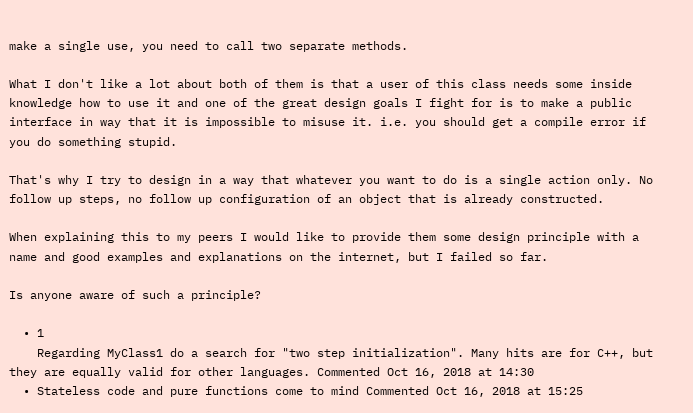make a single use, you need to call two separate methods.

What I don't like a lot about both of them is that a user of this class needs some inside knowledge how to use it and one of the great design goals I fight for is to make a public interface in way that it is impossible to misuse it. i.e. you should get a compile error if you do something stupid.

That's why I try to design in a way that whatever you want to do is a single action only. No follow up steps, no follow up configuration of an object that is already constructed.

When explaining this to my peers I would like to provide them some design principle with a name and good examples and explanations on the internet, but I failed so far.

Is anyone aware of such a principle?

  • 1
    Regarding MyClass1 do a search for "two step initialization". Many hits are for C++, but they are equally valid for other languages. Commented Oct 16, 2018 at 14:30
  • Stateless code and pure functions come to mind Commented Oct 16, 2018 at 15:25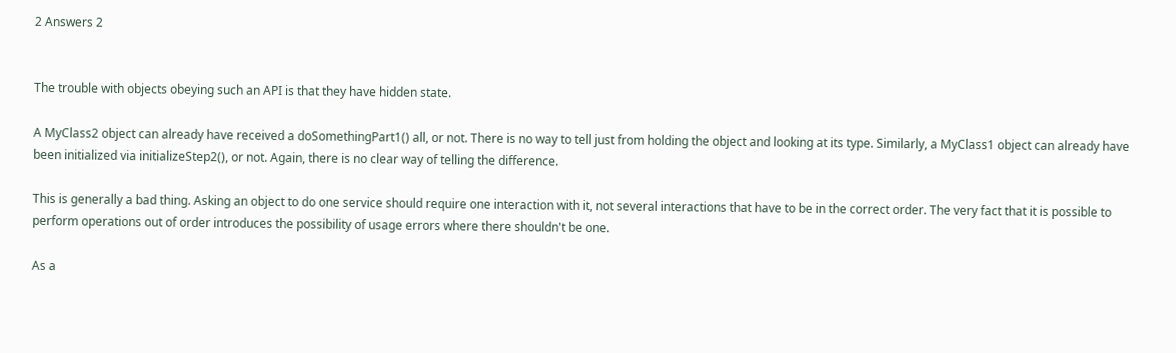2 Answers 2


The trouble with objects obeying such an API is that they have hidden state.

A MyClass2 object can already have received a doSomethingPart1() all, or not. There is no way to tell just from holding the object and looking at its type. Similarly, a MyClass1 object can already have been initialized via initializeStep2(), or not. Again, there is no clear way of telling the difference.

This is generally a bad thing. Asking an object to do one service should require one interaction with it, not several interactions that have to be in the correct order. The very fact that it is possible to perform operations out of order introduces the possibility of usage errors where there shouldn't be one.

As a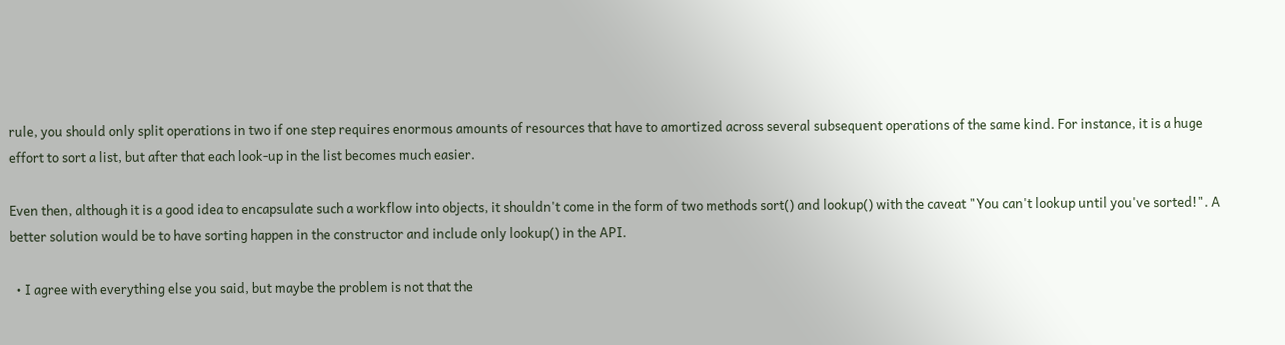rule, you should only split operations in two if one step requires enormous amounts of resources that have to amortized across several subsequent operations of the same kind. For instance, it is a huge effort to sort a list, but after that each look-up in the list becomes much easier.

Even then, although it is a good idea to encapsulate such a workflow into objects, it shouldn't come in the form of two methods sort() and lookup() with the caveat "You can't lookup until you've sorted!". A better solution would be to have sorting happen in the constructor and include only lookup() in the API.

  • I agree with everything else you said, but maybe the problem is not that the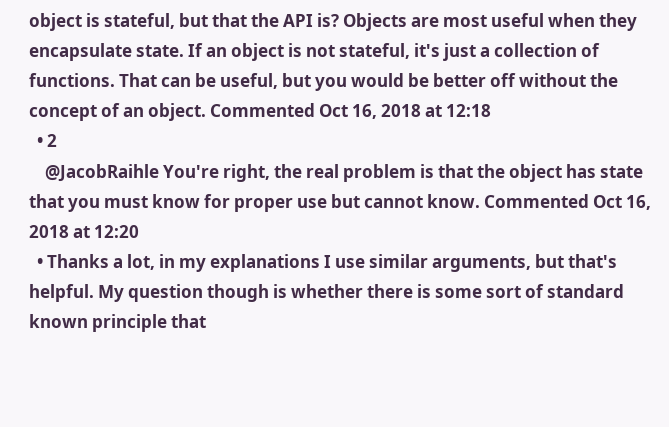object is stateful, but that the API is? Objects are most useful when they encapsulate state. If an object is not stateful, it's just a collection of functions. That can be useful, but you would be better off without the concept of an object. Commented Oct 16, 2018 at 12:18
  • 2
    @JacobRaihle You're right, the real problem is that the object has state that you must know for proper use but cannot know. Commented Oct 16, 2018 at 12:20
  • Thanks a lot, in my explanations I use similar arguments, but that's helpful. My question though is whether there is some sort of standard known principle that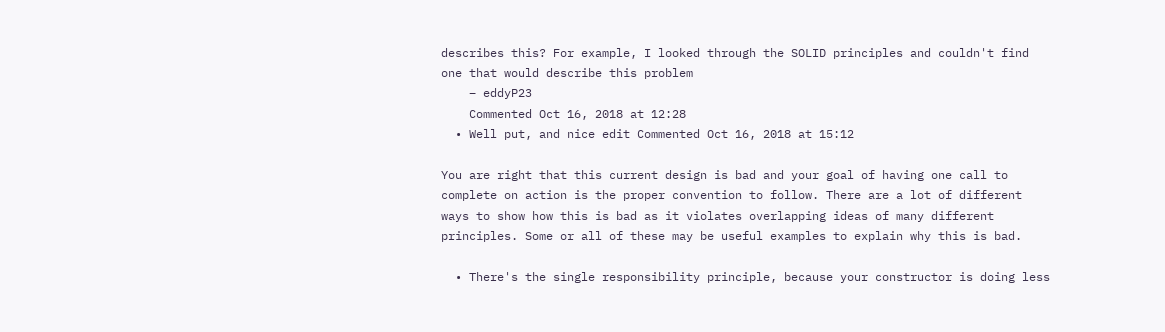describes this? For example, I looked through the SOLID principles and couldn't find one that would describe this problem
    – eddyP23
    Commented Oct 16, 2018 at 12:28
  • Well put, and nice edit Commented Oct 16, 2018 at 15:12

You are right that this current design is bad and your goal of having one call to complete on action is the proper convention to follow. There are a lot of different ways to show how this is bad as it violates overlapping ideas of many different principles. Some or all of these may be useful examples to explain why this is bad.

  • There's the single responsibility principle, because your constructor is doing less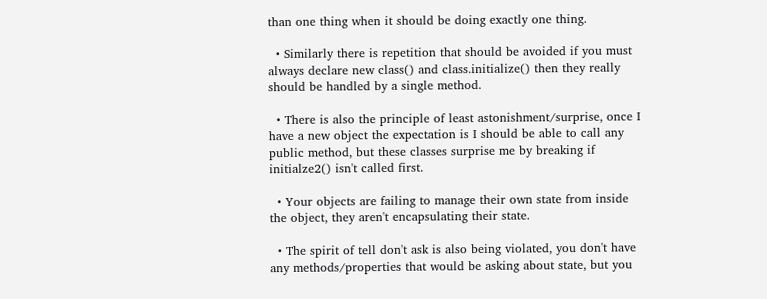than one thing when it should be doing exactly one thing.

  • Similarly there is repetition that should be avoided if you must always declare new class() and class.initialize() then they really should be handled by a single method.

  • There is also the principle of least astonishment/surprise, once I have a new object the expectation is I should be able to call any public method, but these classes surprise me by breaking if initialze2() isn't called first.

  • Your objects are failing to manage their own state from inside the object, they aren't encapsulating their state.

  • The spirit of tell don't ask is also being violated, you don't have any methods/properties that would be asking about state, but you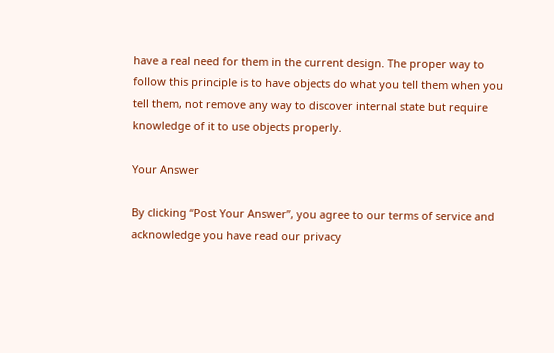have a real need for them in the current design. The proper way to follow this principle is to have objects do what you tell them when you tell them, not remove any way to discover internal state but require knowledge of it to use objects properly.

Your Answer

By clicking “Post Your Answer”, you agree to our terms of service and acknowledge you have read our privacy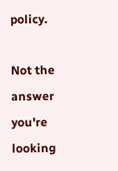policy.

Not the answer you're looking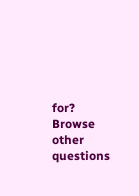for? Browse other questions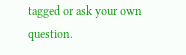tagged or ask your own question.